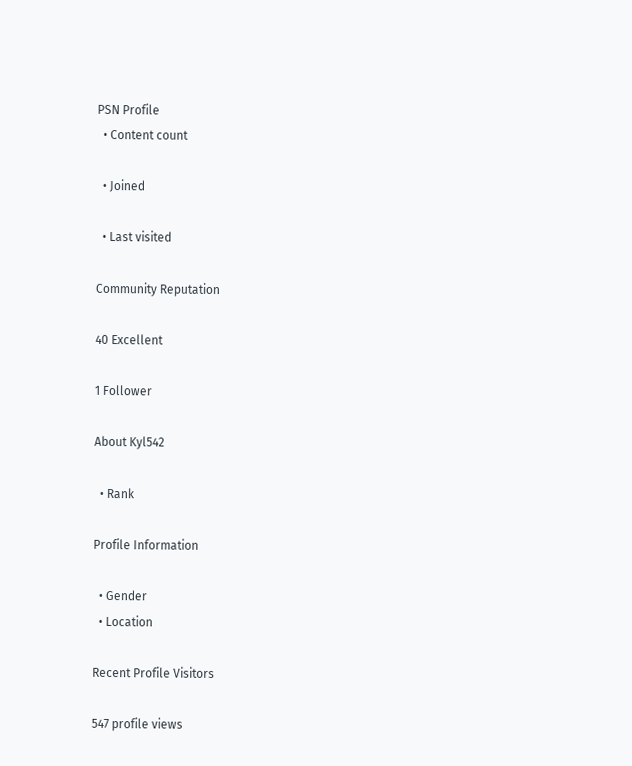PSN Profile
  • Content count

  • Joined

  • Last visited

Community Reputation

40 Excellent

1 Follower

About Kyl542

  • Rank

Profile Information

  • Gender
  • Location

Recent Profile Visitors

547 profile views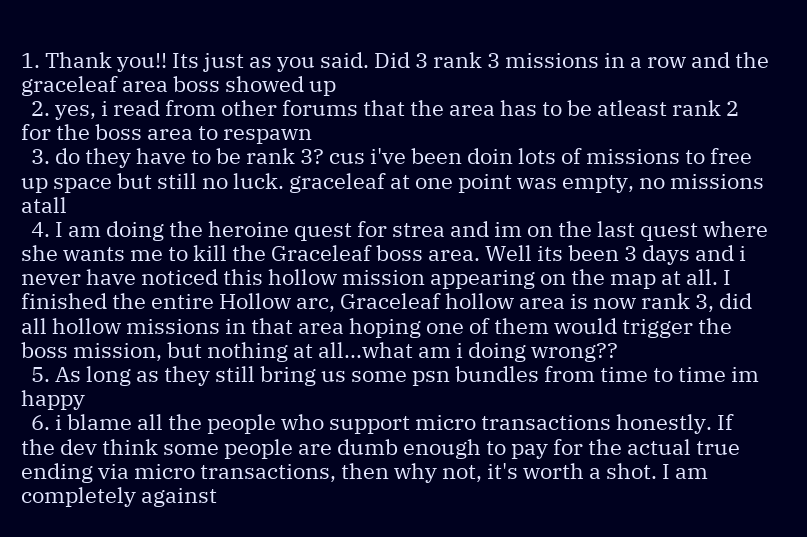1. Thank you!! Its just as you said. Did 3 rank 3 missions in a row and the graceleaf area boss showed up
  2. yes, i read from other forums that the area has to be atleast rank 2 for the boss area to respawn
  3. do they have to be rank 3? cus i've been doin lots of missions to free up space but still no luck. graceleaf at one point was empty, no missions atall
  4. I am doing the heroine quest for strea and im on the last quest where she wants me to kill the Graceleaf boss area. Well its been 3 days and i never have noticed this hollow mission appearing on the map at all. I finished the entire Hollow arc, Graceleaf hollow area is now rank 3, did all hollow missions in that area hoping one of them would trigger the boss mission, but nothing at all...what am i doing wrong??
  5. As long as they still bring us some psn bundles from time to time im happy
  6. i blame all the people who support micro transactions honestly. If the dev think some people are dumb enough to pay for the actual true ending via micro transactions, then why not, it's worth a shot. I am completely against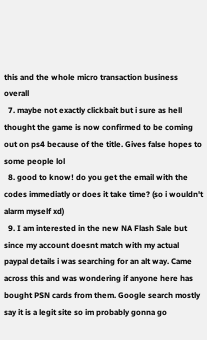this and the whole micro transaction business overall
  7. maybe not exactly clickbait but i sure as hell thought the game is now confirmed to be coming out on ps4 because of the title. Gives false hopes to some people lol
  8. good to know! do you get the email with the codes immediatly or does it take time? (so i wouldn't alarm myself xd)
  9. I am interested in the new NA Flash Sale but since my account doesnt match with my actual paypal details i was searching for an alt way. Came across this and was wondering if anyone here has bought PSN cards from them. Google search mostly say it is a legit site so im probably gonna go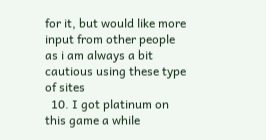for it, but would like more input from other people as i am always a bit cautious using these type of sites
  10. I got platinum on this game a while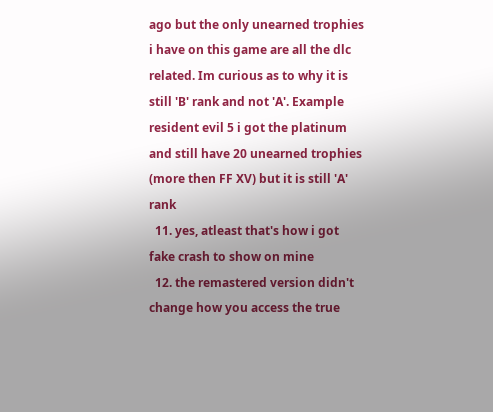ago but the only unearned trophies i have on this game are all the dlc related. Im curious as to why it is still 'B' rank and not 'A'. Example resident evil 5 i got the platinum and still have 20 unearned trophies (more then FF XV) but it is still 'A' rank
  11. yes, atleast that's how i got fake crash to show on mine
  12. the remastered version didn't change how you access the true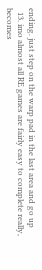ending. just step on the warp pad in the last area and go up
  13. imo almost all RE games are fairly easy to complete really, becomes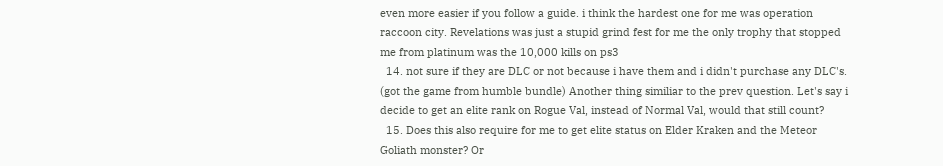even more easier if you follow a guide. i think the hardest one for me was operation raccoon city. Revelations was just a stupid grind fest for me the only trophy that stopped me from platinum was the 10,000 kills on ps3
  14. not sure if they are DLC or not because i have them and i didn't purchase any DLC's. (got the game from humble bundle) Another thing similiar to the prev question. Let's say i decide to get an elite rank on Rogue Val, instead of Normal Val, would that still count?
  15. Does this also require for me to get elite status on Elder Kraken and the Meteor Goliath monster? Or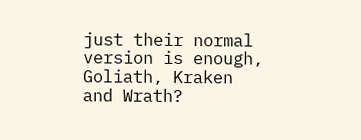just their normal version is enough, Goliath, Kraken and Wrath?